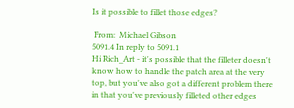Is it possible to fillet those edges?

 From:  Michael Gibson
5091.4 In reply to 5091.1
Hi Rich_Art - it's possible that the filleter doesn't know how to handle the patch area at the very top, but you've also got a different problem there in that you've previously filleted other edges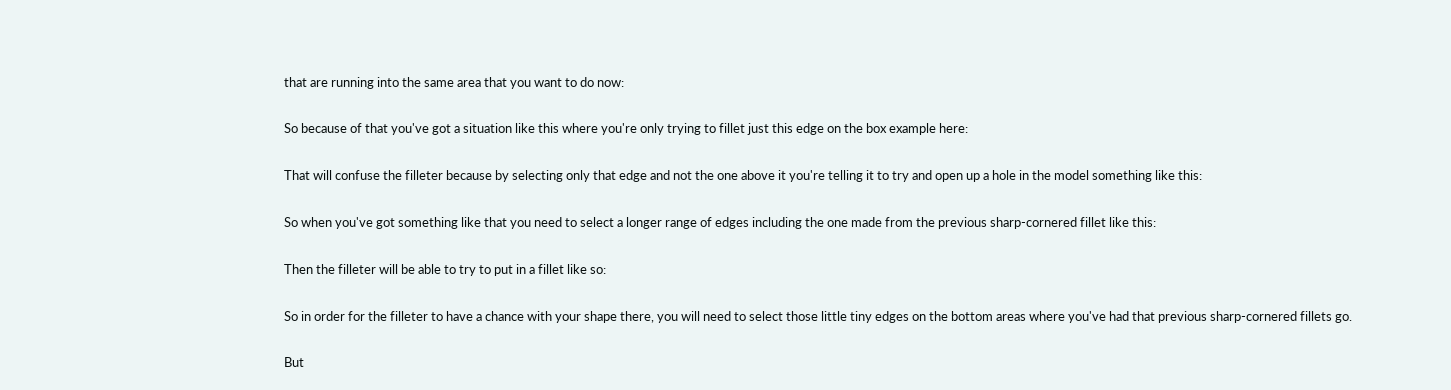that are running into the same area that you want to do now:

So because of that you've got a situation like this where you're only trying to fillet just this edge on the box example here:

That will confuse the filleter because by selecting only that edge and not the one above it you're telling it to try and open up a hole in the model something like this:

So when you've got something like that you need to select a longer range of edges including the one made from the previous sharp-cornered fillet like this:

Then the filleter will be able to try to put in a fillet like so:

So in order for the filleter to have a chance with your shape there, you will need to select those little tiny edges on the bottom areas where you've had that previous sharp-cornered fillets go.

But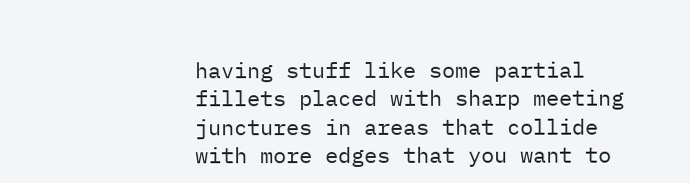having stuff like some partial fillets placed with sharp meeting junctures in areas that collide with more edges that you want to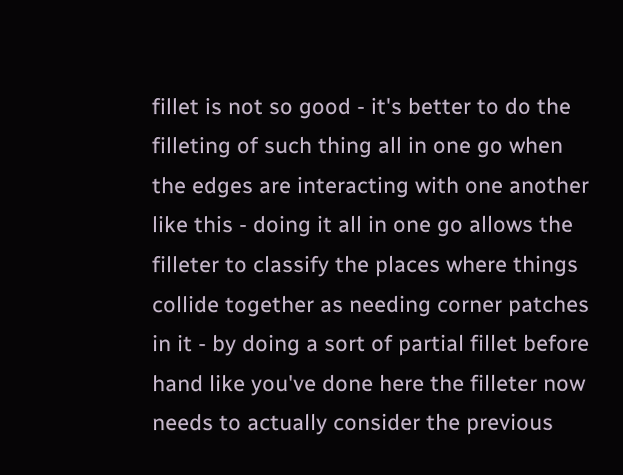fillet is not so good - it's better to do the filleting of such thing all in one go when the edges are interacting with one another like this - doing it all in one go allows the filleter to classify the places where things collide together as needing corner patches in it - by doing a sort of partial fillet before hand like you've done here the filleter now needs to actually consider the previous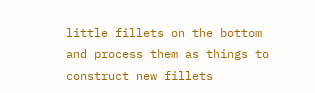little fillets on the bottom and process them as things to construct new fillets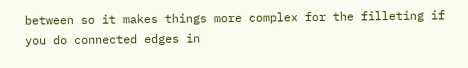between so it makes things more complex for the filleting if you do connected edges in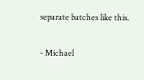separate batches like this.

- Michael